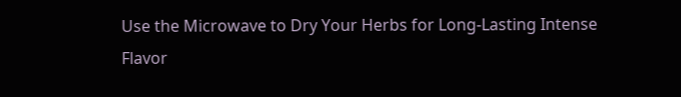Use the Microwave to Dry Your Herbs for Long-Lasting Intense Flavor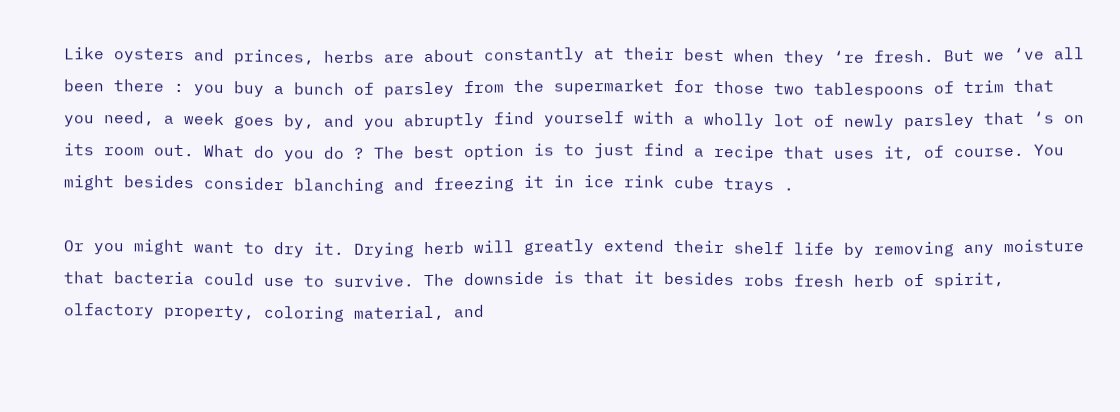Like oysters and princes, herbs are about constantly at their best when they ‘re fresh. But we ‘ve all been there : you buy a bunch of parsley from the supermarket for those two tablespoons of trim that you need, a week goes by, and you abruptly find yourself with a wholly lot of newly parsley that ‘s on its room out. What do you do ? The best option is to just find a recipe that uses it, of course. You might besides consider blanching and freezing it in ice rink cube trays .

Or you might want to dry it. Drying herb will greatly extend their shelf life by removing any moisture that bacteria could use to survive. The downside is that it besides robs fresh herb of spirit, olfactory property, coloring material, and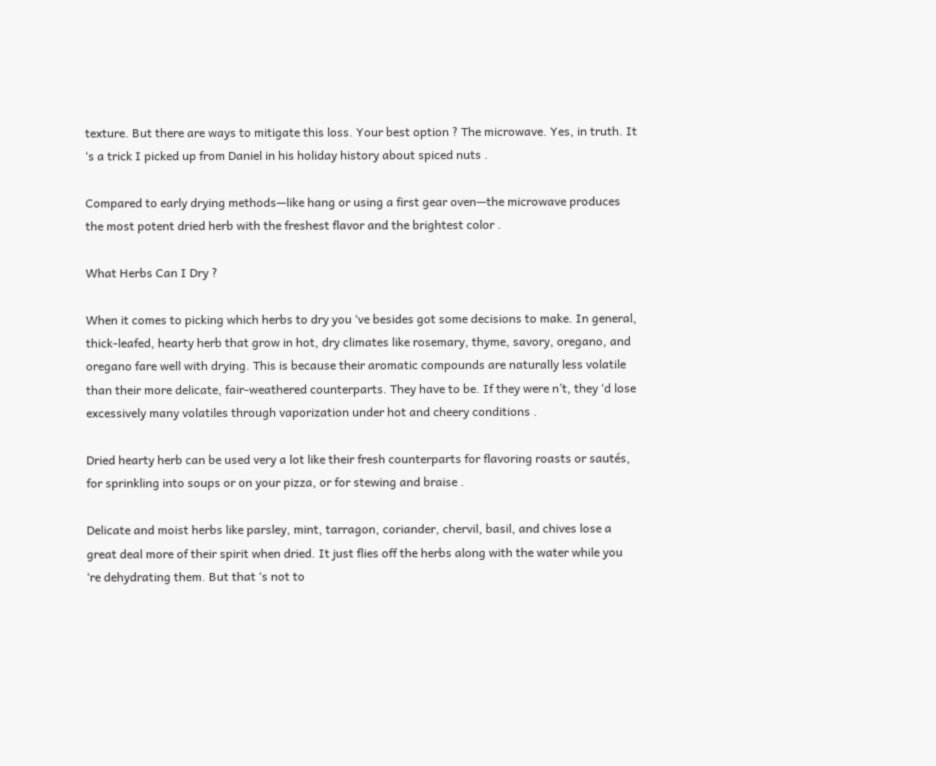texture. But there are ways to mitigate this loss. Your best option ? The microwave. Yes, in truth. It ‘s a trick I picked up from Daniel in his holiday history about spiced nuts .

Compared to early drying methods—like hang or using a first gear oven—the microwave produces the most potent dried herb with the freshest flavor and the brightest color .

What Herbs Can I Dry ?

When it comes to picking which herbs to dry you ‘ve besides got some decisions to make. In general, thick-leafed, hearty herb that grow in hot, dry climates like rosemary, thyme, savory, oregano, and oregano fare well with drying. This is because their aromatic compounds are naturally less volatile than their more delicate, fair-weathered counterparts. They have to be. If they were n’t, they ‘d lose excessively many volatiles through vaporization under hot and cheery conditions .

Dried hearty herb can be used very a lot like their fresh counterparts for flavoring roasts or sautés, for sprinkling into soups or on your pizza, or for stewing and braise .

Delicate and moist herbs like parsley, mint, tarragon, coriander, chervil, basil, and chives lose a great deal more of their spirit when dried. It just flies off the herbs along with the water while you ‘re dehydrating them. But that ‘s not to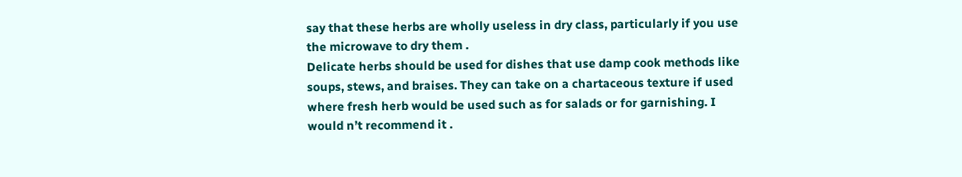say that these herbs are wholly useless in dry class, particularly if you use the microwave to dry them .
Delicate herbs should be used for dishes that use damp cook methods like soups, stews, and braises. They can take on a chartaceous texture if used where fresh herb would be used such as for salads or for garnishing. I would n’t recommend it .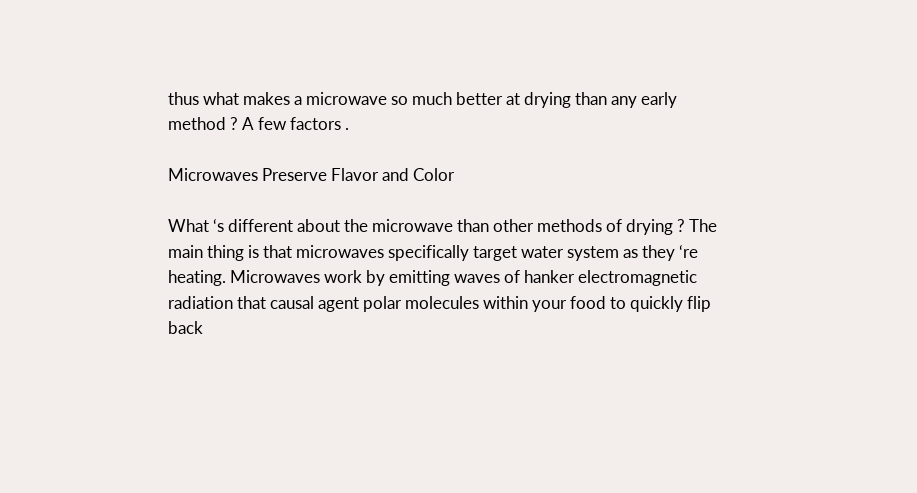thus what makes a microwave so much better at drying than any early method ? A few factors .

Microwaves Preserve Flavor and Color

What ‘s different about the microwave than other methods of drying ? The main thing is that microwaves specifically target water system as they ‘re heating. Microwaves work by emitting waves of hanker electromagnetic radiation that causal agent polar molecules within your food to quickly flip back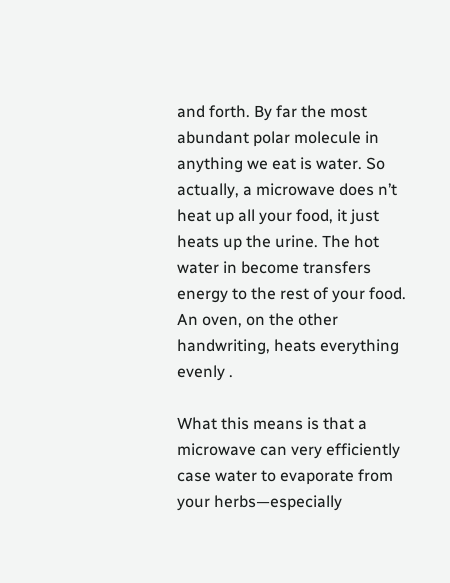and forth. By far the most abundant polar molecule in anything we eat is water. So actually, a microwave does n’t heat up all your food, it just heats up the urine. The hot water in become transfers energy to the rest of your food. An oven, on the other handwriting, heats everything evenly .

What this means is that a microwave can very efficiently case water to evaporate from your herbs—especially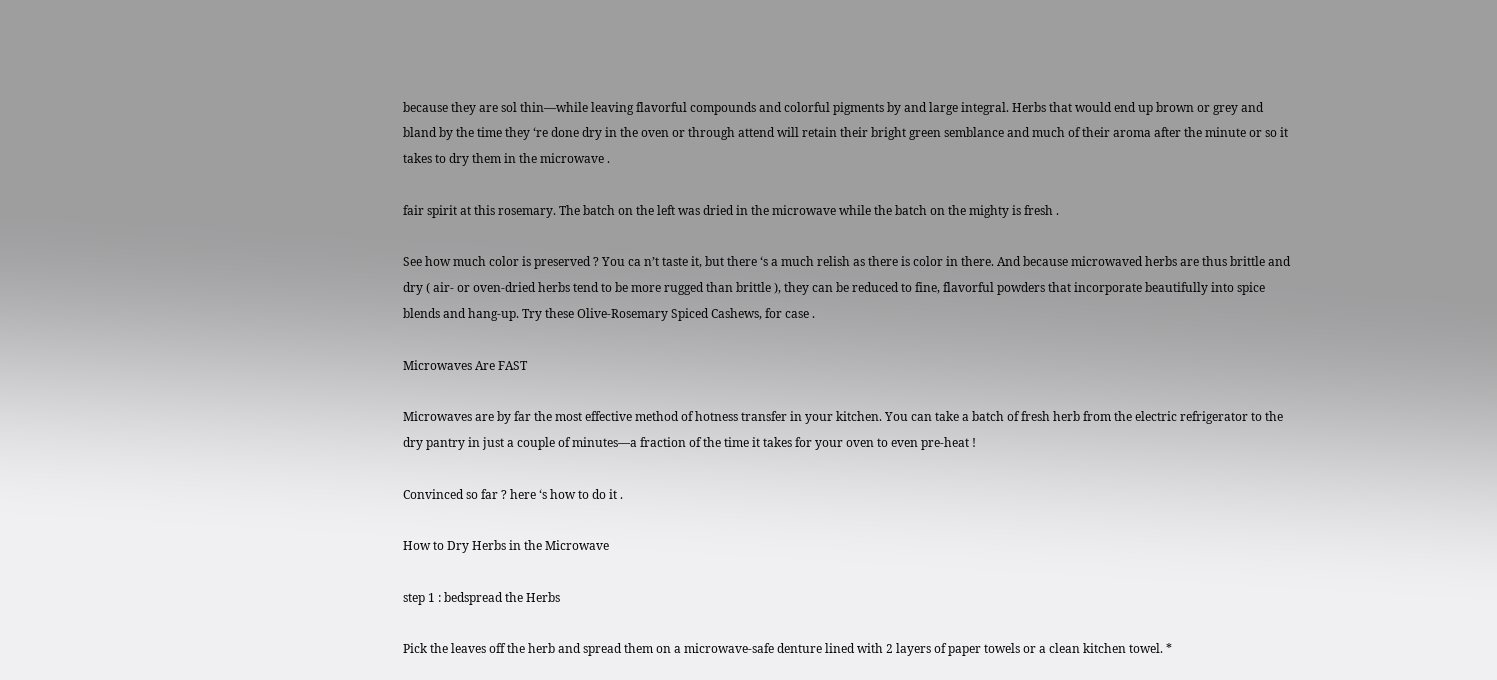because they are sol thin—while leaving flavorful compounds and colorful pigments by and large integral. Herbs that would end up brown or grey and bland by the time they ‘re done dry in the oven or through attend will retain their bright green semblance and much of their aroma after the minute or so it takes to dry them in the microwave .

fair spirit at this rosemary. The batch on the left was dried in the microwave while the batch on the mighty is fresh .

See how much color is preserved ? You ca n’t taste it, but there ‘s a much relish as there is color in there. And because microwaved herbs are thus brittle and dry ( air- or oven-dried herbs tend to be more rugged than brittle ), they can be reduced to fine, flavorful powders that incorporate beautifully into spice blends and hang-up. Try these Olive-Rosemary Spiced Cashews, for case .

Microwaves Are FAST

Microwaves are by far the most effective method of hotness transfer in your kitchen. You can take a batch of fresh herb from the electric refrigerator to the dry pantry in just a couple of minutes—a fraction of the time it takes for your oven to even pre-heat !

Convinced so far ? here ‘s how to do it .

How to Dry Herbs in the Microwave

step 1 : bedspread the Herbs

Pick the leaves off the herb and spread them on a microwave-safe denture lined with 2 layers of paper towels or a clean kitchen towel. *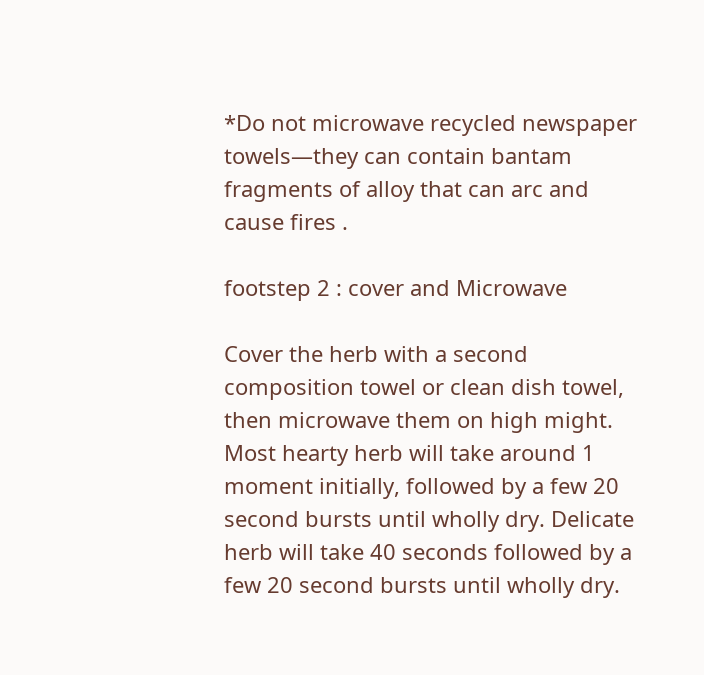*Do not microwave recycled newspaper towels—they can contain bantam fragments of alloy that can arc and cause fires .

footstep 2 : cover and Microwave

Cover the herb with a second composition towel or clean dish towel, then microwave them on high might. Most hearty herb will take around 1 moment initially, followed by a few 20 second bursts until wholly dry. Delicate herb will take 40 seconds followed by a few 20 second bursts until wholly dry.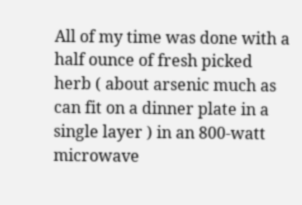All of my time was done with a half ounce of fresh picked herb ( about arsenic much as can fit on a dinner plate in a single layer ) in an 800-watt microwave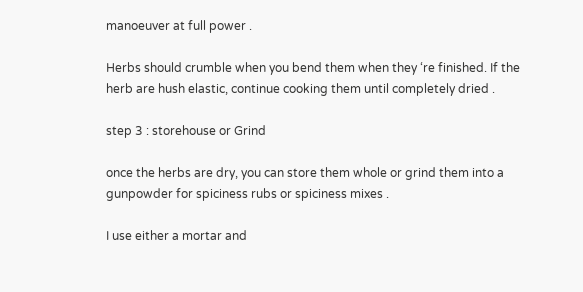manoeuver at full power .

Herbs should crumble when you bend them when they ‘re finished. If the herb are hush elastic, continue cooking them until completely dried .

step 3 : storehouse or Grind

once the herbs are dry, you can store them whole or grind them into a gunpowder for spiciness rubs or spiciness mixes .

I use either a mortar and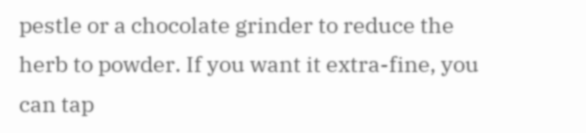pestle or a chocolate grinder to reduce the herb to powder. If you want it extra-fine, you can tap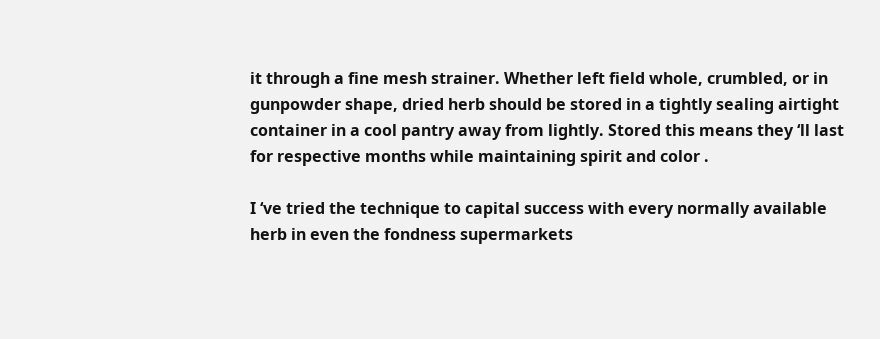it through a fine mesh strainer. Whether left field whole, crumbled, or in gunpowder shape, dried herb should be stored in a tightly sealing airtight container in a cool pantry away from lightly. Stored this means they ‘ll last for respective months while maintaining spirit and color .

I ‘ve tried the technique to capital success with every normally available herb in even the fondness supermarkets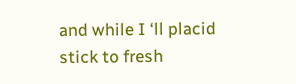and while I ‘ll placid stick to fresh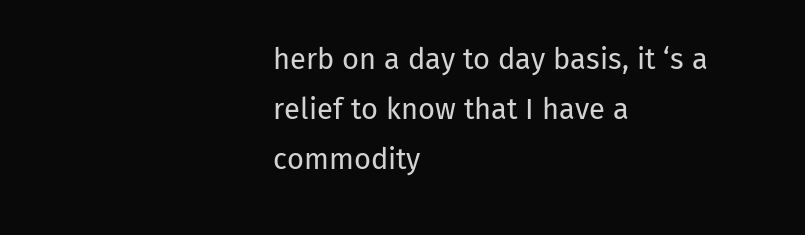herb on a day to day basis, it ‘s a relief to know that I have a commodity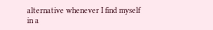alternative whenever I find myself in a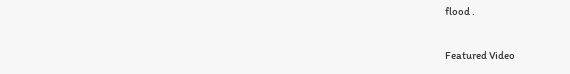flood .

Featured Video